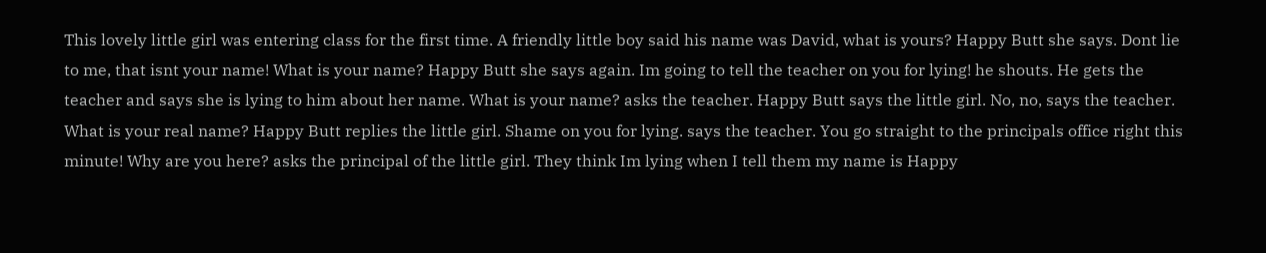This lovely little girl was entering class for the first time. A friendly little boy said his name was David, what is yours? Happy Butt she says. Dont lie to me, that isnt your name! What is your name? Happy Butt she says again. Im going to tell the teacher on you for lying! he shouts. He gets the teacher and says she is lying to him about her name. What is your name? asks the teacher. Happy Butt says the little girl. No, no, says the teacher. What is your real name? Happy Butt replies the little girl. Shame on you for lying. says the teacher. You go straight to the principals office right this minute! Why are you here? asks the principal of the little girl. They think Im lying when I tell them my name is Happy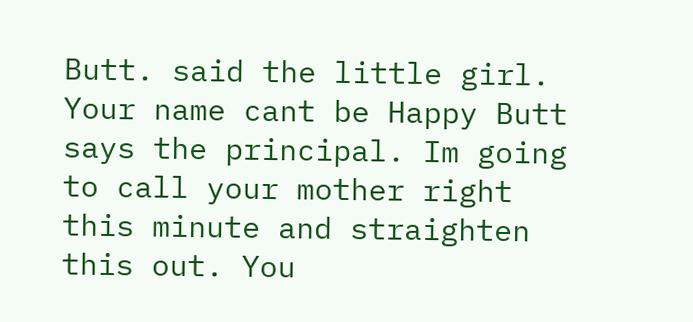Butt. said the little girl. Your name cant be Happy Butt says the principal. Im going to call your mother right this minute and straighten this out. You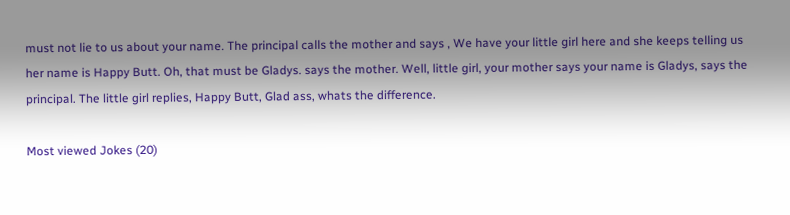must not lie to us about your name. The principal calls the mother and says , We have your little girl here and she keeps telling us her name is Happy Butt. Oh, that must be Gladys. says the mother. Well, little girl, your mother says your name is Gladys, says the principal. The little girl replies, Happy Butt, Glad ass, whats the difference.

Most viewed Jokes (20)